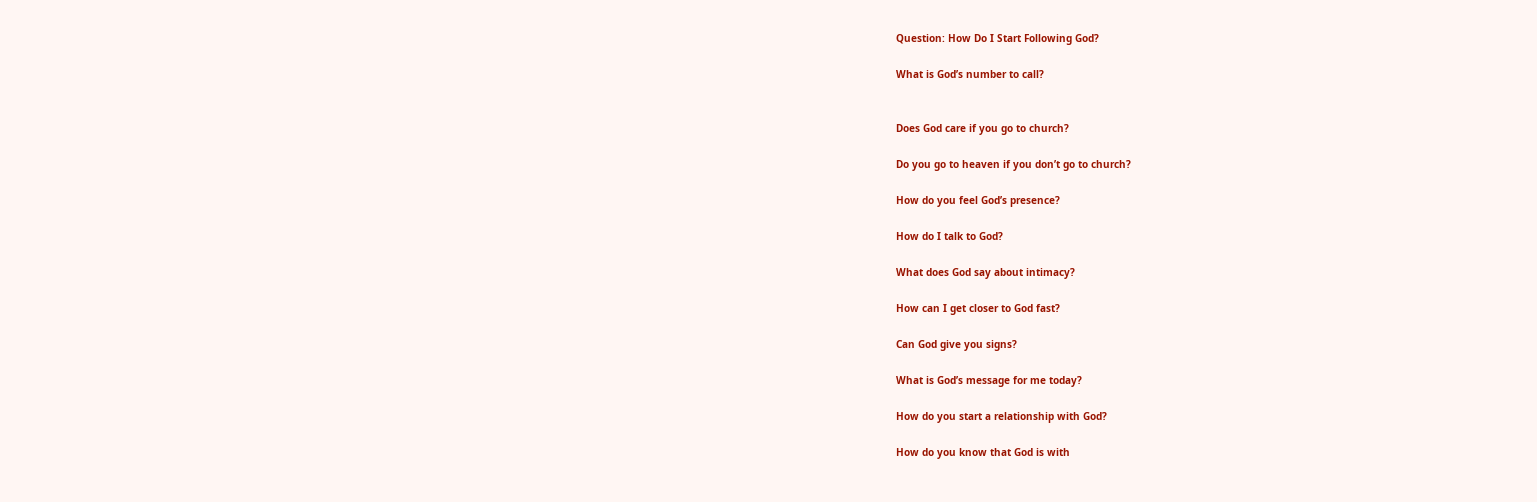Question: How Do I Start Following God?

What is God’s number to call?


Does God care if you go to church?

Do you go to heaven if you don’t go to church?

How do you feel God’s presence?

How do I talk to God?

What does God say about intimacy?

How can I get closer to God fast?

Can God give you signs?

What is God’s message for me today?

How do you start a relationship with God?

How do you know that God is with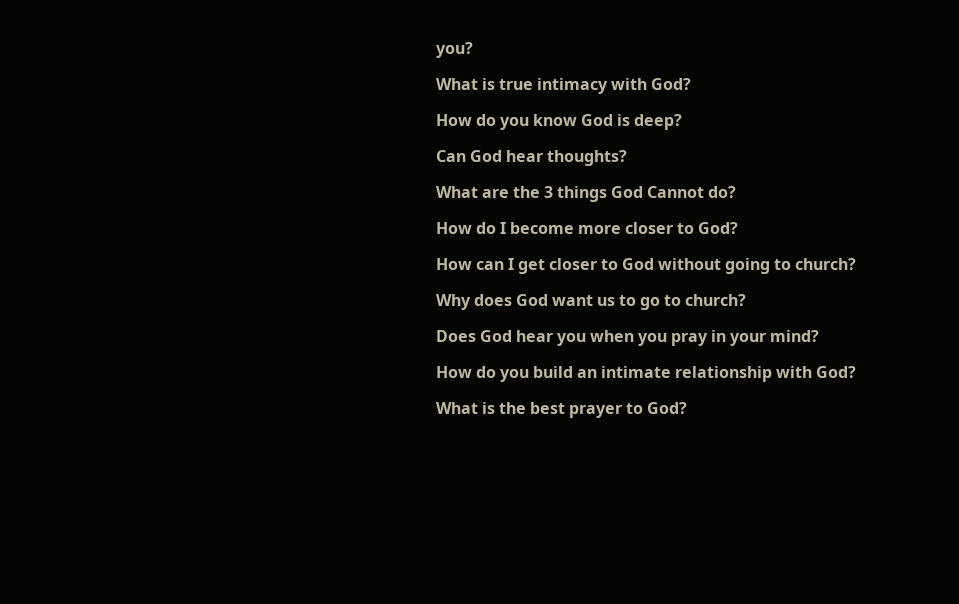you?

What is true intimacy with God?

How do you know God is deep?

Can God hear thoughts?

What are the 3 things God Cannot do?

How do I become more closer to God?

How can I get closer to God without going to church?

Why does God want us to go to church?

Does God hear you when you pray in your mind?

How do you build an intimate relationship with God?

What is the best prayer to God?